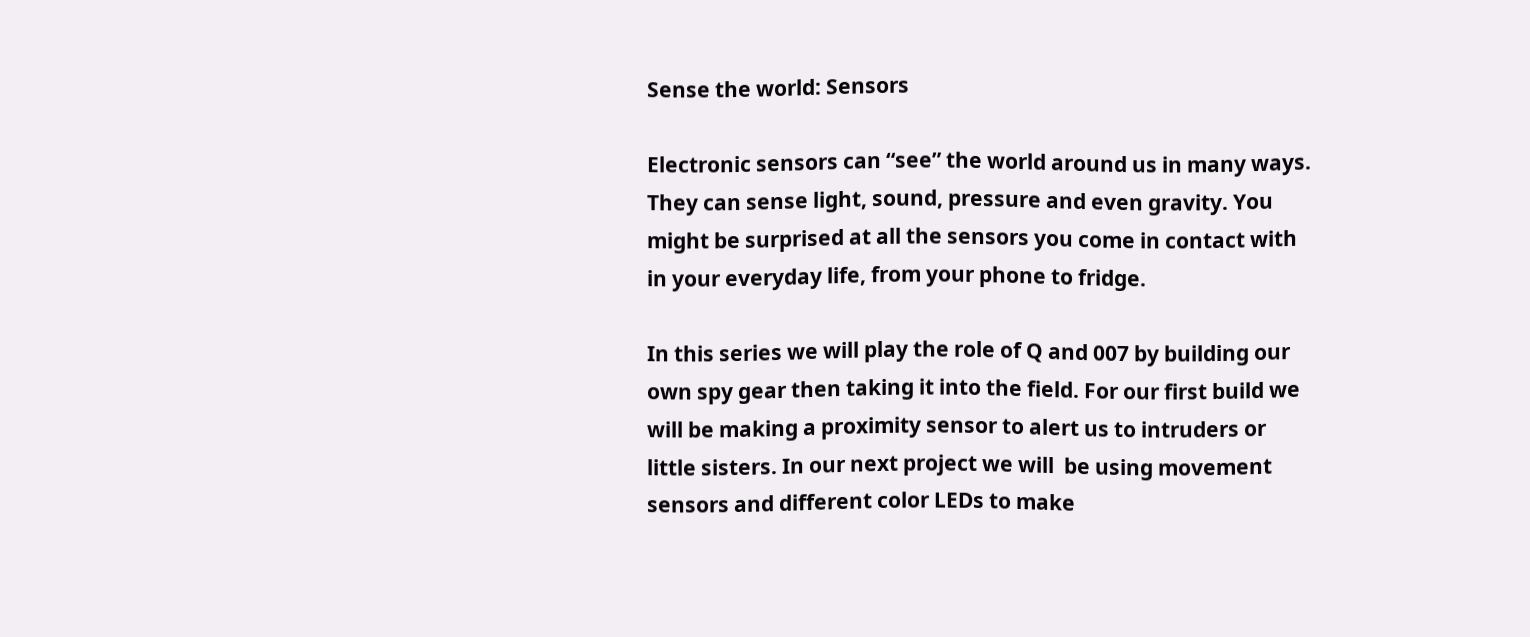Sense the world: Sensors

Electronic sensors can “see” the world around us in many ways. They can sense light, sound, pressure and even gravity. You might be surprised at all the sensors you come in contact with in your everyday life, from your phone to fridge.

In this series we will play the role of Q and 007 by building our own spy gear then taking it into the field. For our first build we will be making a proximity sensor to alert us to intruders or little sisters. In our next project we will  be using movement sensors and different color LEDs to make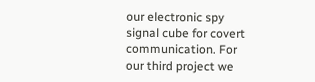our electronic spy signal cube for covert communication. For our third project we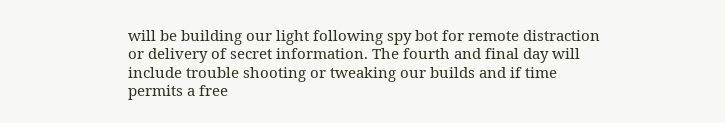will be building our light following spy bot for remote distraction or delivery of secret information. The fourth and final day will include trouble shooting or tweaking our builds and if time permits a free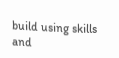build using skills and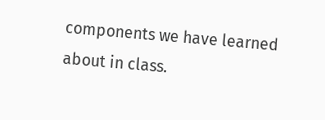components we have learned about in class.